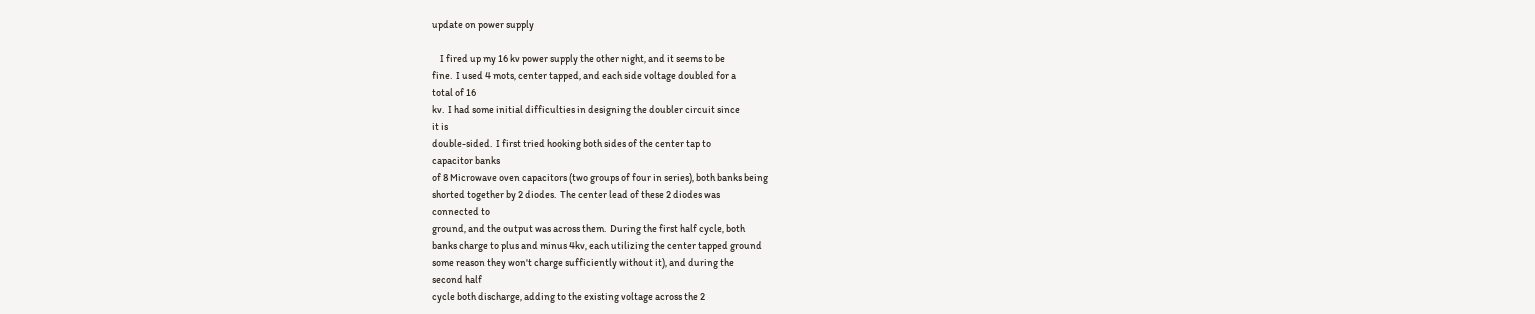update on power supply

    I fired up my 16 kv power supply the other night, and it seems to be
fine.  I used 4 mots, center tapped, and each side voltage doubled for a
total of 16
kv.  I had some initial difficulties in designing the doubler circuit since
it is
double-sided.  I first tried hooking both sides of the center tap to
capacitor banks
of 8 Microwave oven capacitors (two groups of four in series), both banks being
shorted together by 2 diodes.  The center lead of these 2 diodes was
connected to
ground, and the output was across them.  During the first half cycle, both
banks charge to plus and minus 4kv, each utilizing the center tapped ground
some reason they won't charge sufficiently without it), and during the
second half
cycle both discharge, adding to the existing voltage across the 2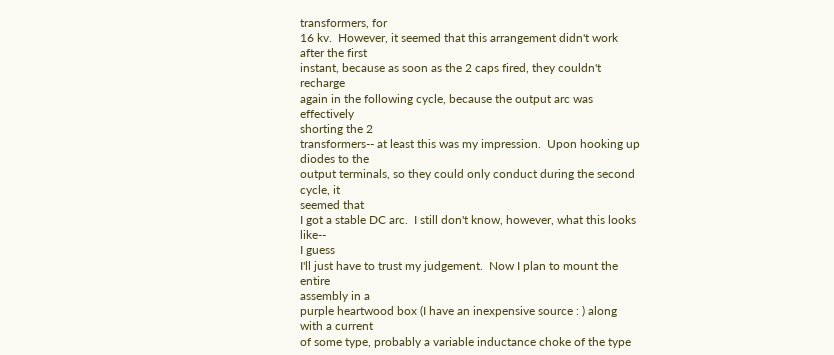transformers, for
16 kv.  However, it seemed that this arrangement didn't work after the first
instant, because as soon as the 2 caps fired, they couldn't recharge
again in the following cycle, because the output arc was effectively
shorting the 2
transformers-- at least this was my impression.  Upon hooking up diodes to the
output terminals, so they could only conduct during the second cycle, it
seemed that
I got a stable DC arc.  I still don't know, however, what this looks like--
I guess
I'll just have to trust my judgement.  Now I plan to mount the entire
assembly in a
purple heartwood box (I have an inexpensive source : ) along with a current
of some type, probably a variable inductance choke of the type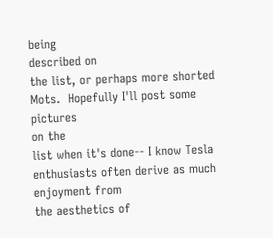being
described on
the list, or perhaps more shorted Mots.  Hopefully I'll post some pictures
on the
list when it's done-- I know Tesla enthusiasts often derive as much
enjoyment from
the aesthetics of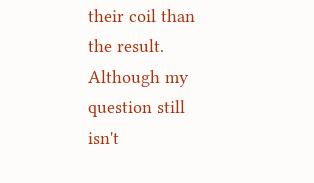their coil than the result.  Although my question still isn't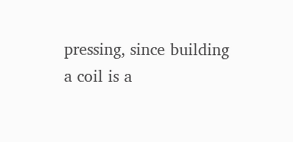pressing, since building a coil is a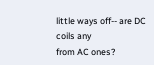little ways off-- are DC coils any
from AC ones?